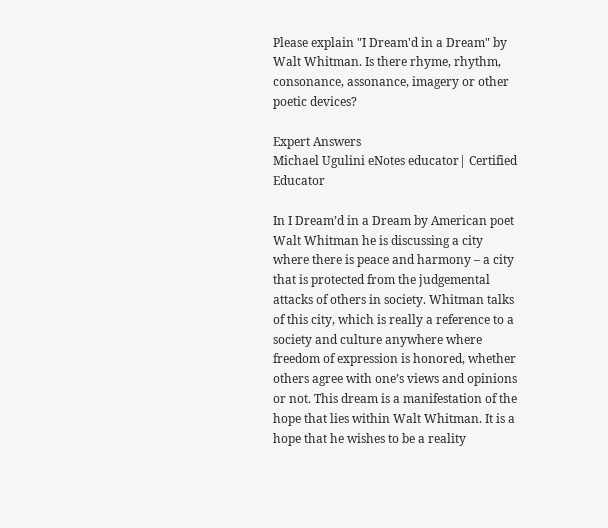Please explain "I Dream'd in a Dream" by Walt Whitman. Is there rhyme, rhythm, consonance, assonance, imagery or other poetic devices?

Expert Answers
Michael Ugulini eNotes educator| Certified Educator

In I Dream’d in a Dream by American poet Walt Whitman he is discussing a city where there is peace and harmony – a city that is protected from the judgemental attacks of others in society. Whitman talks of this city, which is really a reference to a society and culture anywhere where freedom of expression is honored, whether others agree with one’s views and opinions or not. This dream is a manifestation of the hope that lies within Walt Whitman. It is a hope that he wishes to be a reality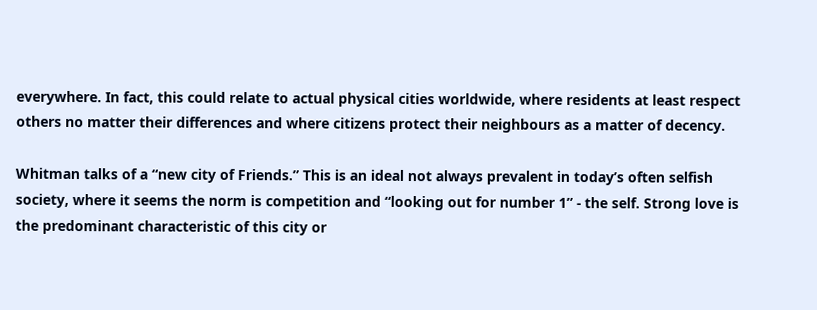everywhere. In fact, this could relate to actual physical cities worldwide, where residents at least respect others no matter their differences and where citizens protect their neighbours as a matter of decency.

Whitman talks of a “new city of Friends.” This is an ideal not always prevalent in today’s often selfish society, where it seems the norm is competition and “looking out for number 1” - the self. Strong love is the predominant characteristic of this city or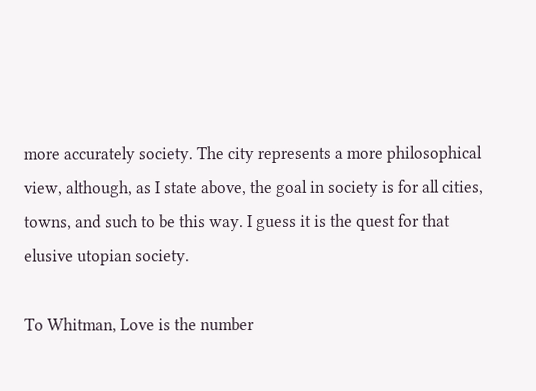more accurately society. The city represents a more philosophical view, although, as I state above, the goal in society is for all cities, towns, and such to be this way. I guess it is the quest for that elusive utopian society.

To Whitman, Love is the number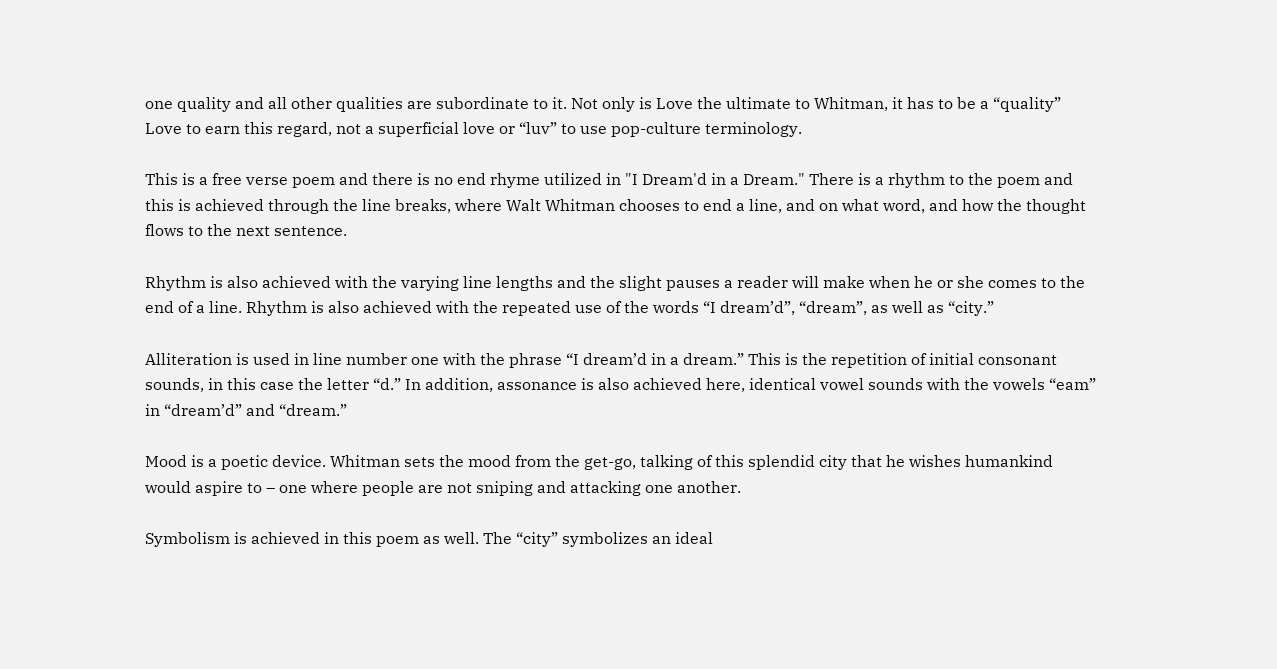one quality and all other qualities are subordinate to it. Not only is Love the ultimate to Whitman, it has to be a “quality” Love to earn this regard, not a superficial love or “luv” to use pop-culture terminology.

This is a free verse poem and there is no end rhyme utilized in "I Dream'd in a Dream." There is a rhythm to the poem and this is achieved through the line breaks, where Walt Whitman chooses to end a line, and on what word, and how the thought flows to the next sentence.

Rhythm is also achieved with the varying line lengths and the slight pauses a reader will make when he or she comes to the end of a line. Rhythm is also achieved with the repeated use of the words “I dream’d”, “dream”, as well as “city.”

Alliteration is used in line number one with the phrase “I dream’d in a dream.” This is the repetition of initial consonant sounds, in this case the letter “d.” In addition, assonance is also achieved here, identical vowel sounds with the vowels “eam” in “dream’d” and “dream.”

Mood is a poetic device. Whitman sets the mood from the get-go, talking of this splendid city that he wishes humankind would aspire to – one where people are not sniping and attacking one another.

Symbolism is achieved in this poem as well. The “city” symbolizes an ideal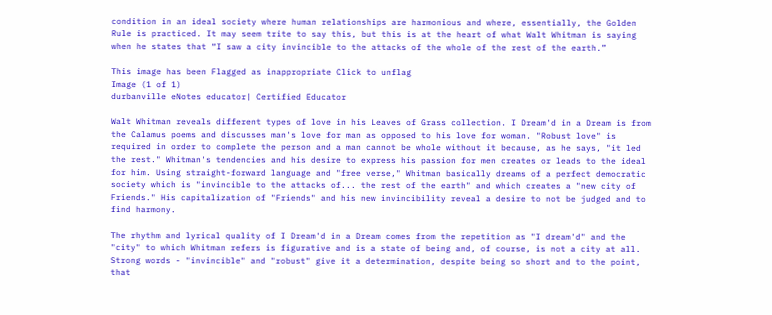condition in an ideal society where human relationships are harmonious and where, essentially, the Golden Rule is practiced. It may seem trite to say this, but this is at the heart of what Walt Whitman is saying when he states that “I saw a city invincible to the attacks of the whole of the rest of the earth.”

This image has been Flagged as inappropriate Click to unflag
Image (1 of 1)
durbanville eNotes educator| Certified Educator

Walt Whitman reveals different types of love in his Leaves of Grass collection. I Dream'd in a Dream is from the Calamus poems and discusses man's love for man as opposed to his love for woman. "Robust love" is required in order to complete the person and a man cannot be whole without it because, as he says, "it led the rest." Whitman's tendencies and his desire to express his passion for men creates or leads to the ideal for him. Using straight-forward language and "free verse," Whitman basically dreams of a perfect democratic society which is "invincible to the attacks of... the rest of the earth" and which creates a "new city of Friends." His capitalization of "Friends" and his new invincibility reveal a desire to not be judged and to find harmony.

The rhythm and lyrical quality of I Dream'd in a Dream comes from the repetition as "I dream'd" and the "city" to which Whitman refers is figurative and is a state of being and, of course, is not a city at all.  Strong words - "invincible" and "robust" give it a determination, despite being so short and to the point, that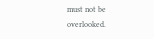must not be overlooked.